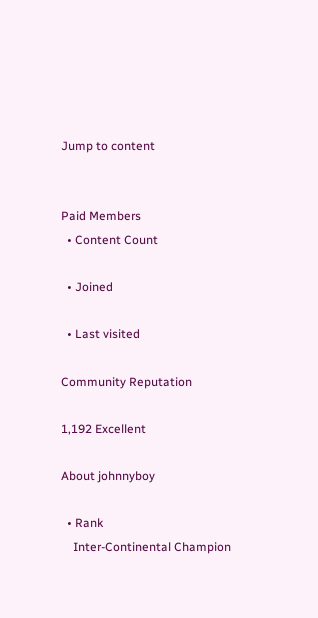Jump to content


Paid Members
  • Content Count

  • Joined

  • Last visited

Community Reputation

1,192 Excellent

About johnnyboy

  • Rank
    Inter-Continental Champion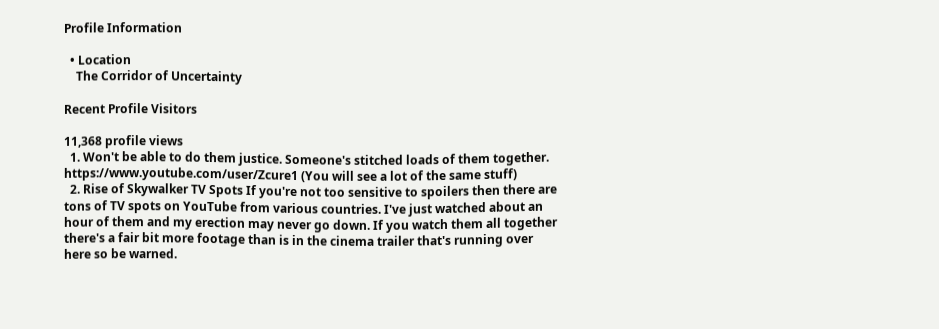Profile Information

  • Location
    The Corridor of Uncertainty

Recent Profile Visitors

11,368 profile views
  1. Won't be able to do them justice. Someone's stitched loads of them together. https://www.youtube.com/user/Zcure1 (You will see a lot of the same stuff)
  2. Rise of Skywalker TV Spots If you're not too sensitive to spoilers then there are tons of TV spots on YouTube from various countries. I've just watched about an hour of them and my erection may never go down. If you watch them all together there's a fair bit more footage than is in the cinema trailer that's running over here so be warned.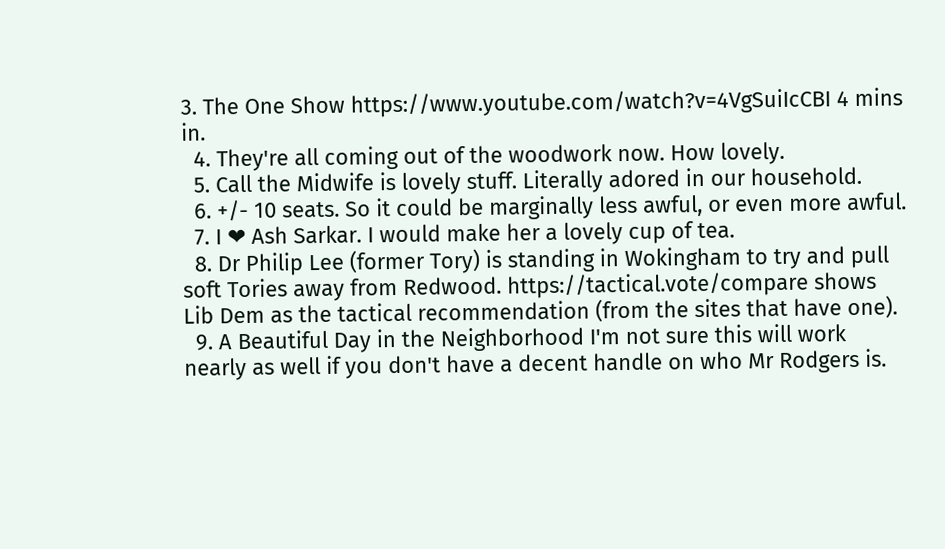3. The One Show https://www.youtube.com/watch?v=4VgSuiIcCBI 4 mins in.
  4. They're all coming out of the woodwork now. How lovely.
  5. Call the Midwife is lovely stuff. Literally adored in our household.
  6. +/- 10 seats. So it could be marginally less awful, or even more awful.
  7. I ❤ Ash Sarkar. I would make her a lovely cup of tea.
  8. Dr Philip Lee (former Tory) is standing in Wokingham to try and pull soft Tories away from Redwood. https://tactical.vote/compare shows Lib Dem as the tactical recommendation (from the sites that have one).
  9. A Beautiful Day in the Neighborhood I'm not sure this will work nearly as well if you don't have a decent handle on who Mr Rodgers is.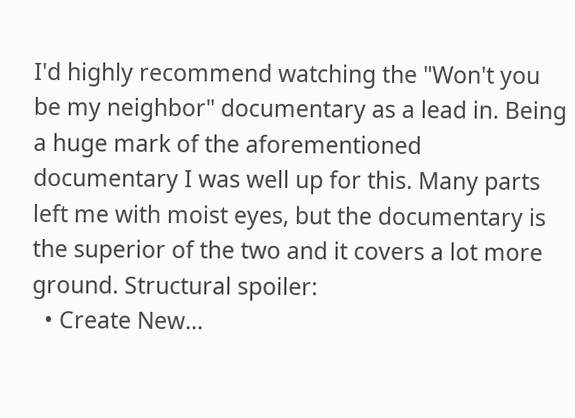I'd highly recommend watching the "Won't you be my neighbor" documentary as a lead in. Being a huge mark of the aforementioned documentary I was well up for this. Many parts left me with moist eyes, but the documentary is the superior of the two and it covers a lot more ground. Structural spoiler:
  • Create New...